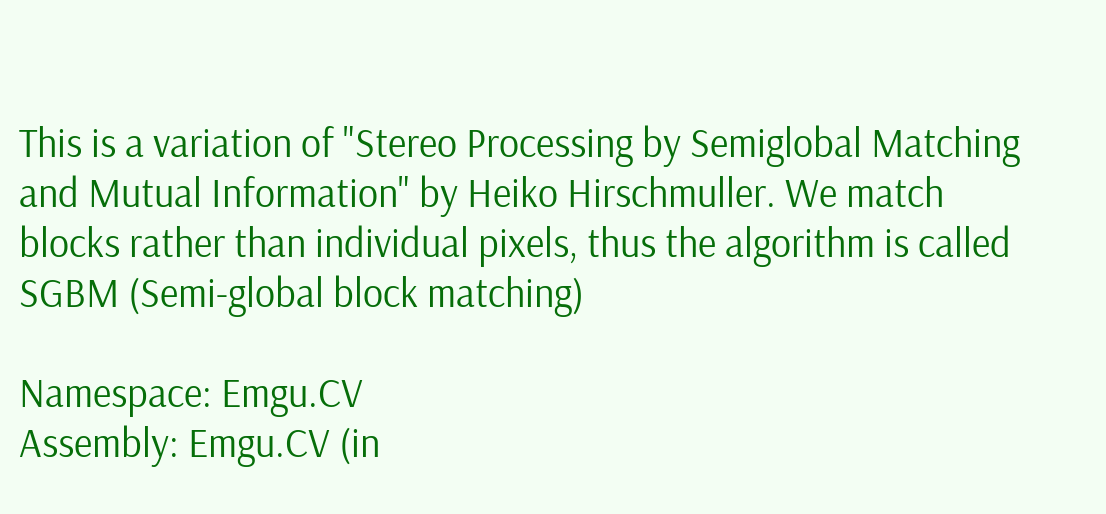This is a variation of "Stereo Processing by Semiglobal Matching and Mutual Information" by Heiko Hirschmuller. We match blocks rather than individual pixels, thus the algorithm is called SGBM (Semi-global block matching)

Namespace: Emgu.CV
Assembly: Emgu.CV (in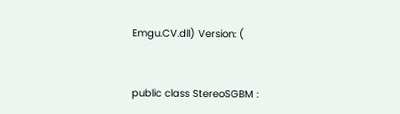Emgu.CV.dll) Version: (


public class StereoSGBM :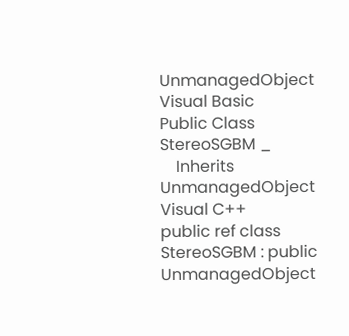UnmanagedObject
Visual Basic
Public Class StereoSGBM _
    Inherits UnmanagedObject
Visual C++
public ref class StereoSGBM : public UnmanagedObject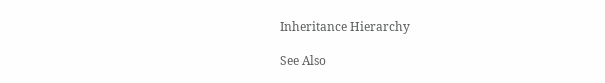Inheritance Hierarchy

See Also